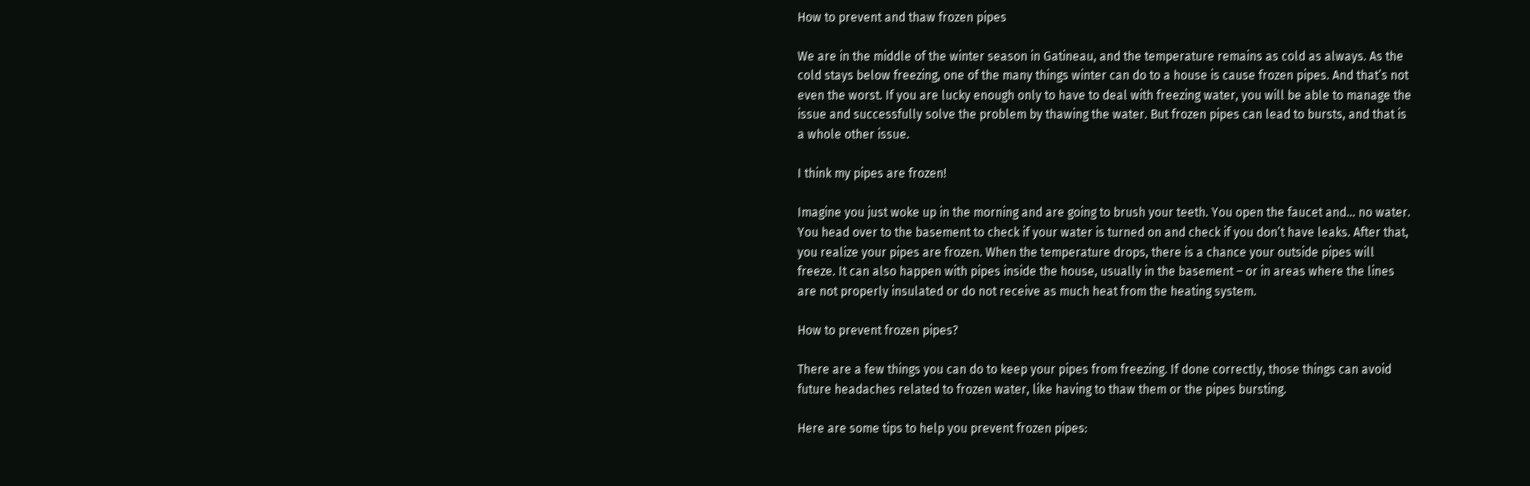How to prevent and thaw frozen pipes

We are in the middle of the winter season in Gatineau, and the temperature remains as cold as always. As the cold stays below freezing, one of the many things winter can do to a house is cause frozen pipes. And that’s not even the worst. If you are lucky enough only to have to deal with freezing water, you will be able to manage the issue and successfully solve the problem by thawing the water. But frozen pipes can lead to bursts, and that is a whole other issue.

I think my pipes are frozen!

Imagine you just woke up in the morning and are going to brush your teeth. You open the faucet and… no water. You head over to the basement to check if your water is turned on and check if you don’t have leaks. After that, you realize your pipes are frozen. When the temperature drops, there is a chance your outside pipes will freeze. It can also happen with pipes inside the house, usually in the basement – or in areas where the lines are not properly insulated or do not receive as much heat from the heating system.

How to prevent frozen pipes?

There are a few things you can do to keep your pipes from freezing. If done correctly, those things can avoid future headaches related to frozen water, like having to thaw them or the pipes bursting.

Here are some tips to help you prevent frozen pipes: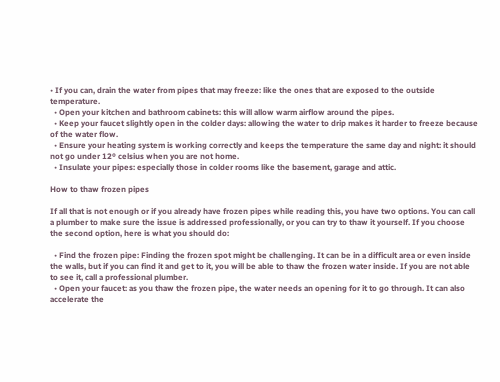• If you can, drain the water from pipes that may freeze: like the ones that are exposed to the outside temperature.
  • Open your kitchen and bathroom cabinets: this will allow warm airflow around the pipes.
  • Keep your faucet slightly open in the colder days: allowing the water to drip makes it harder to freeze because of the water flow.
  • Ensure your heating system is working correctly and keeps the temperature the same day and night: it should not go under 12º celsius when you are not home.
  • Insulate your pipes: especially those in colder rooms like the basement, garage and attic.

How to thaw frozen pipes

If all that is not enough or if you already have frozen pipes while reading this, you have two options. You can call a plumber to make sure the issue is addressed professionally, or you can try to thaw it yourself. If you choose the second option, here is what you should do:

  • Find the frozen pipe: Finding the frozen spot might be challenging. It can be in a difficult area or even inside the walls, but if you can find it and get to it, you will be able to thaw the frozen water inside. If you are not able to see it, call a professional plumber.
  • Open your faucet: as you thaw the frozen pipe, the water needs an opening for it to go through. It can also accelerate the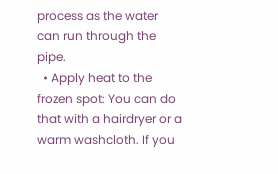process as the water can run through the pipe.
  • Apply heat to the frozen spot: You can do that with a hairdryer or a warm washcloth. If you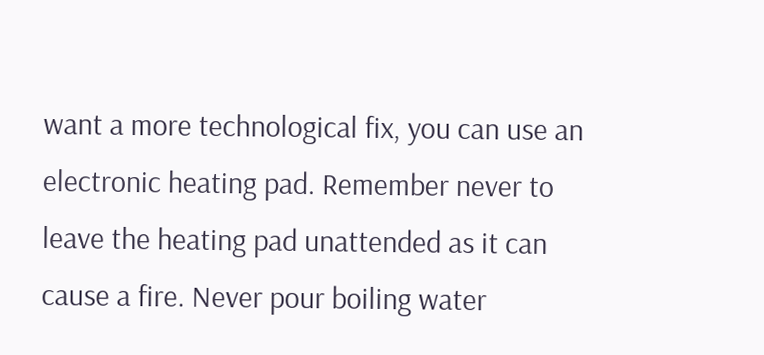want a more technological fix, you can use an electronic heating pad. Remember never to leave the heating pad unattended as it can cause a fire. Never pour boiling water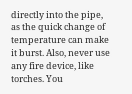directly into the pipe, as the quick change of temperature can make it burst. Also, never use any fire device, like torches. You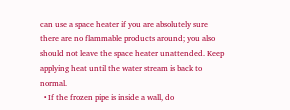can use a space heater if you are absolutely sure there are no flammable products around; you also should not leave the space heater unattended. Keep applying heat until the water stream is back to normal.
  • If the frozen pipe is inside a wall, do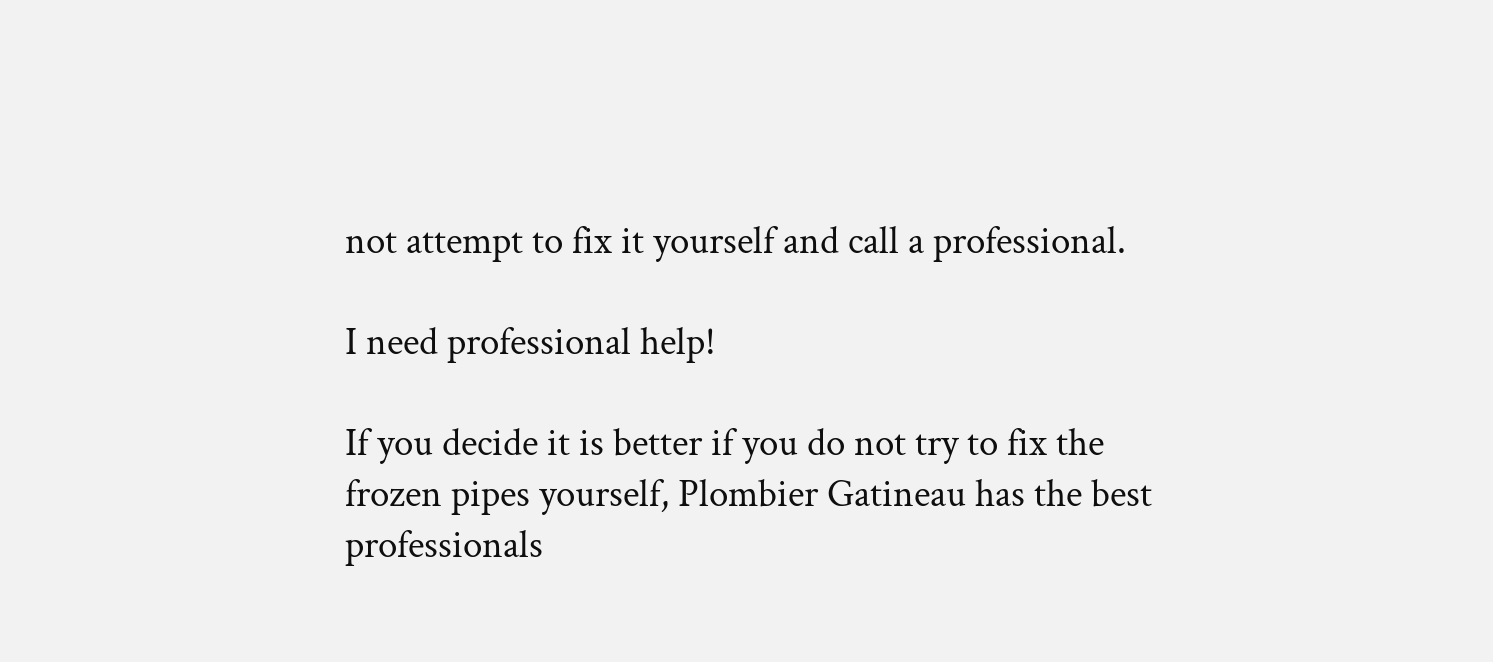not attempt to fix it yourself and call a professional.

I need professional help!

If you decide it is better if you do not try to fix the frozen pipes yourself, Plombier Gatineau has the best professionals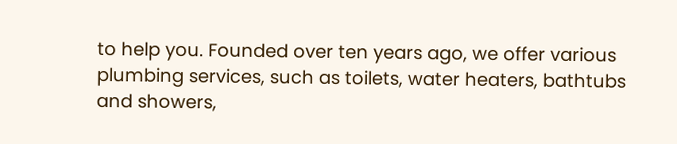to help you. Founded over ten years ago, we offer various plumbing services, such as toilets, water heaters, bathtubs and showers,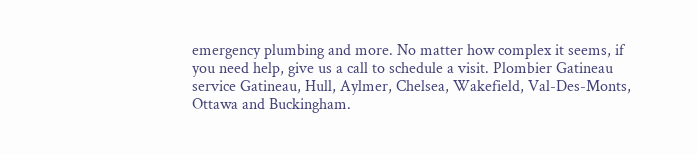emergency plumbing and more. No matter how complex it seems, if you need help, give us a call to schedule a visit. Plombier Gatineau service Gatineau, Hull, Aylmer, Chelsea, Wakefield, Val-Des-Monts, Ottawa and Buckingham.